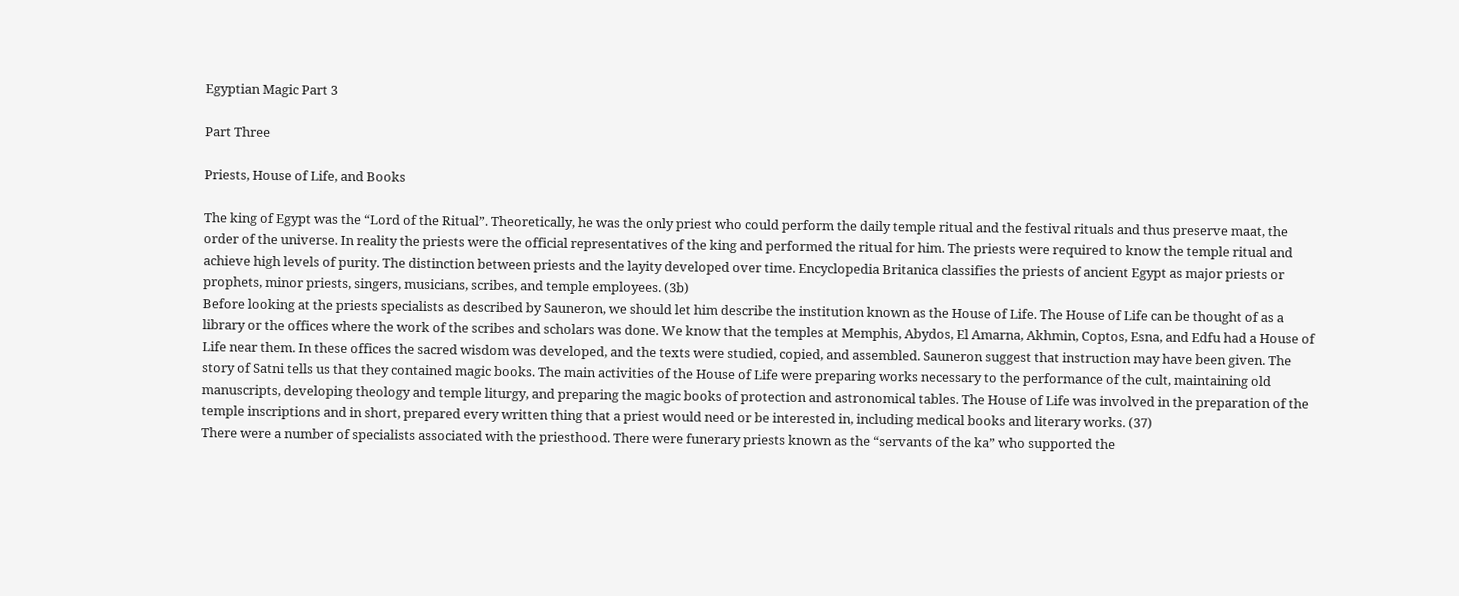Egyptian Magic Part 3

Part Three

Priests, House of Life, and Books

The king of Egypt was the “Lord of the Ritual”. Theoretically, he was the only priest who could perform the daily temple ritual and the festival rituals and thus preserve maat, the order of the universe. In reality the priests were the official representatives of the king and performed the ritual for him. The priests were required to know the temple ritual and achieve high levels of purity. The distinction between priests and the layity developed over time. Encyclopedia Britanica classifies the priests of ancient Egypt as major priests or prophets, minor priests, singers, musicians, scribes, and temple employees. (3b)
Before looking at the priests specialists as described by Sauneron, we should let him describe the institution known as the House of Life. The House of Life can be thought of as a library or the offices where the work of the scribes and scholars was done. We know that the temples at Memphis, Abydos, El Amarna, Akhmin, Coptos, Esna, and Edfu had a House of Life near them. In these offices the sacred wisdom was developed, and the texts were studied, copied, and assembled. Sauneron suggest that instruction may have been given. The story of Satni tells us that they contained magic books. The main activities of the House of Life were preparing works necessary to the performance of the cult, maintaining old manuscripts, developing theology and temple liturgy, and preparing the magic books of protection and astronomical tables. The House of Life was involved in the preparation of the temple inscriptions and in short, prepared every written thing that a priest would need or be interested in, including medical books and literary works. (37)
There were a number of specialists associated with the priesthood. There were funerary priests known as the “servants of the ka” who supported the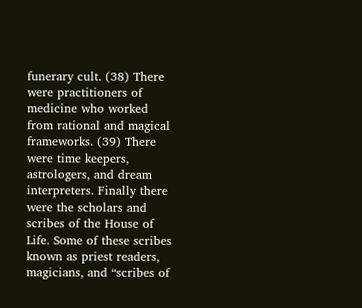funerary cult. (38) There were practitioners of medicine who worked from rational and magical frameworks. (39) There were time keepers, astrologers, and dream interpreters. Finally there were the scholars and scribes of the House of Life. Some of these scribes known as priest readers, magicians, and “scribes of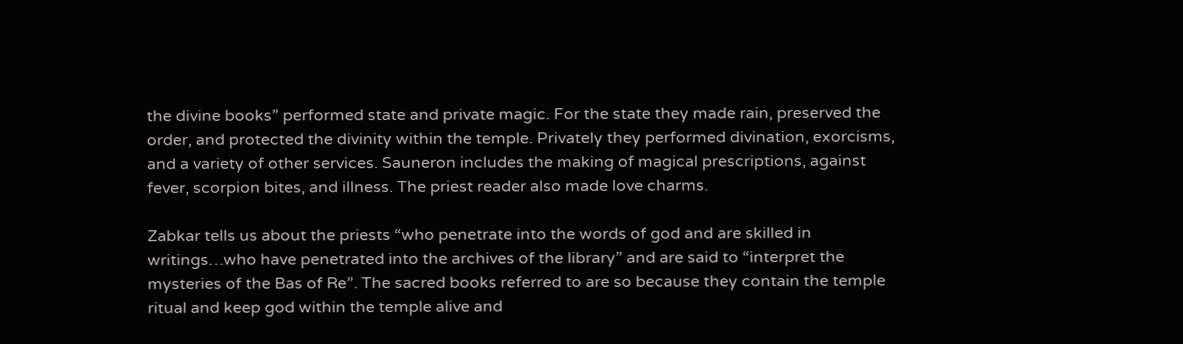the divine books” performed state and private magic. For the state they made rain, preserved the order, and protected the divinity within the temple. Privately they performed divination, exorcisms, and a variety of other services. Sauneron includes the making of magical prescriptions, against fever, scorpion bites, and illness. The priest reader also made love charms.

Zabkar tells us about the priests “who penetrate into the words of god and are skilled in writings…who have penetrated into the archives of the library” and are said to “interpret the mysteries of the Bas of Re”. The sacred books referred to are so because they contain the temple ritual and keep god within the temple alive and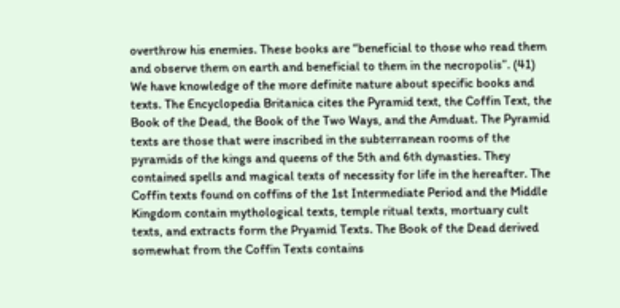overthrow his enemies. These books are “beneficial to those who read them and observe them on earth and beneficial to them in the necropolis”. (41)
We have knowledge of the more definite nature about specific books and texts. The Encyclopedia Britanica cites the Pyramid text, the Coffin Text, the Book of the Dead, the Book of the Two Ways, and the Amduat. The Pyramid texts are those that were inscribed in the subterranean rooms of the pyramids of the kings and queens of the 5th and 6th dynasties. They contained spells and magical texts of necessity for life in the hereafter. The Coffin texts found on coffins of the 1st Intermediate Period and the Middle Kingdom contain mythological texts, temple ritual texts, mortuary cult texts, and extracts form the Pryamid Texts. The Book of the Dead derived somewhat from the Coffin Texts contains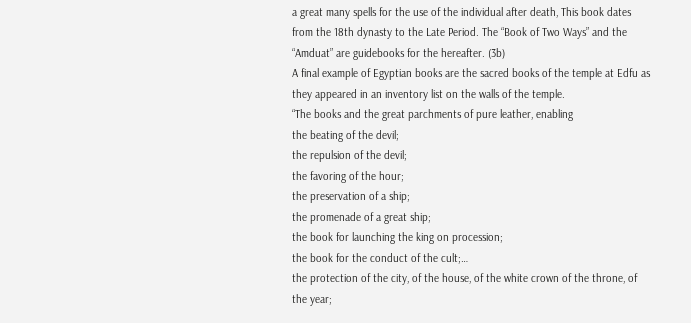a great many spells for the use of the individual after death, This book dates from the 18th dynasty to the Late Period. The “Book of Two Ways” and the “Amduat” are guidebooks for the hereafter. (3b)
A final example of Egyptian books are the sacred books of the temple at Edfu as they appeared in an inventory list on the walls of the temple.
“The books and the great parchments of pure leather, enabling
the beating of the devil;
the repulsion of the devil;
the favoring of the hour;
the preservation of a ship;
the promenade of a great ship;
the book for launching the king on procession;
the book for the conduct of the cult;…
the protection of the city, of the house, of the white crown of the throne, of the year;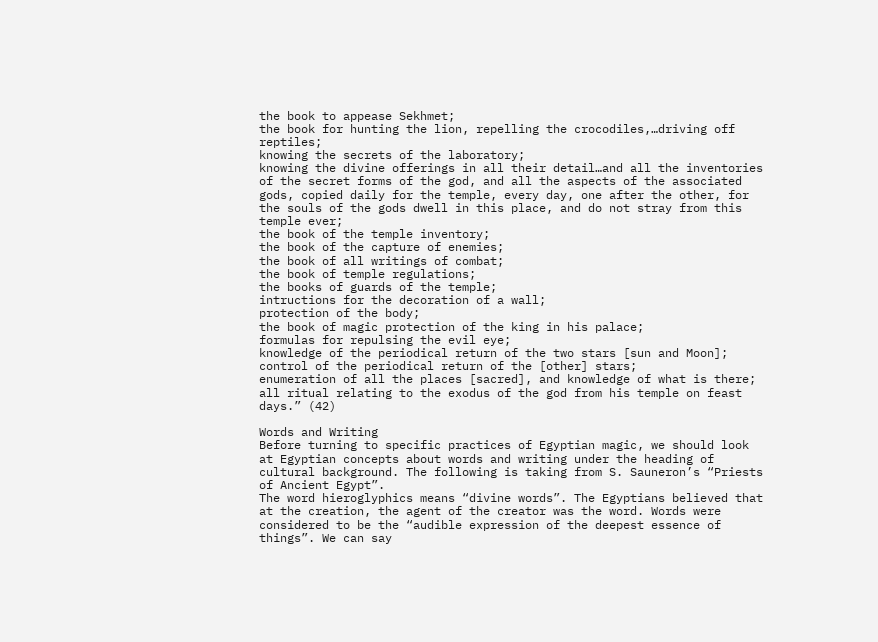the book to appease Sekhmet;
the book for hunting the lion, repelling the crocodiles,…driving off reptiles;
knowing the secrets of the laboratory;
knowing the divine offerings in all their detail…and all the inventories of the secret forms of the god, and all the aspects of the associated gods, copied daily for the temple, every day, one after the other, for the souls of the gods dwell in this place, and do not stray from this temple ever;
the book of the temple inventory;
the book of the capture of enemies;
the book of all writings of combat;
the book of temple regulations;
the books of guards of the temple;
intructions for the decoration of a wall;
protection of the body;
the book of magic protection of the king in his palace;
formulas for repulsing the evil eye;
knowledge of the periodical return of the two stars [sun and Moon];
control of the periodical return of the [other] stars;
enumeration of all the places [sacred], and knowledge of what is there;
all ritual relating to the exodus of the god from his temple on feast days.” (42)

Words and Writing
Before turning to specific practices of Egyptian magic, we should look at Egyptian concepts about words and writing under the heading of cultural background. The following is taking from S. Sauneron’s “Priests of Ancient Egypt”.
The word hieroglyphics means “divine words”. The Egyptians believed that at the creation, the agent of the creator was the word. Words were considered to be the “audible expression of the deepest essence of things”. We can say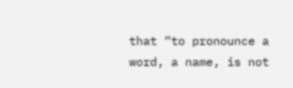that “to pronounce a word, a name, is not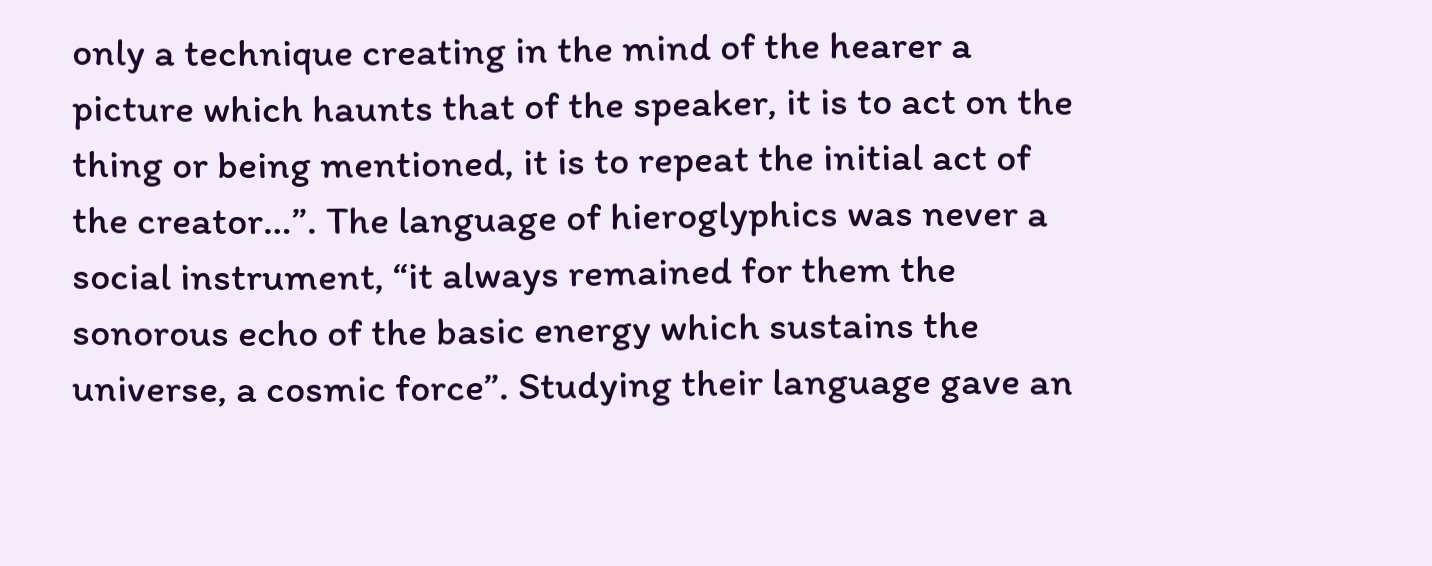only a technique creating in the mind of the hearer a picture which haunts that of the speaker, it is to act on the thing or being mentioned, it is to repeat the initial act of the creator…”. The language of hieroglyphics was never a social instrument, “it always remained for them the sonorous echo of the basic energy which sustains the universe, a cosmic force”. Studying their language gave an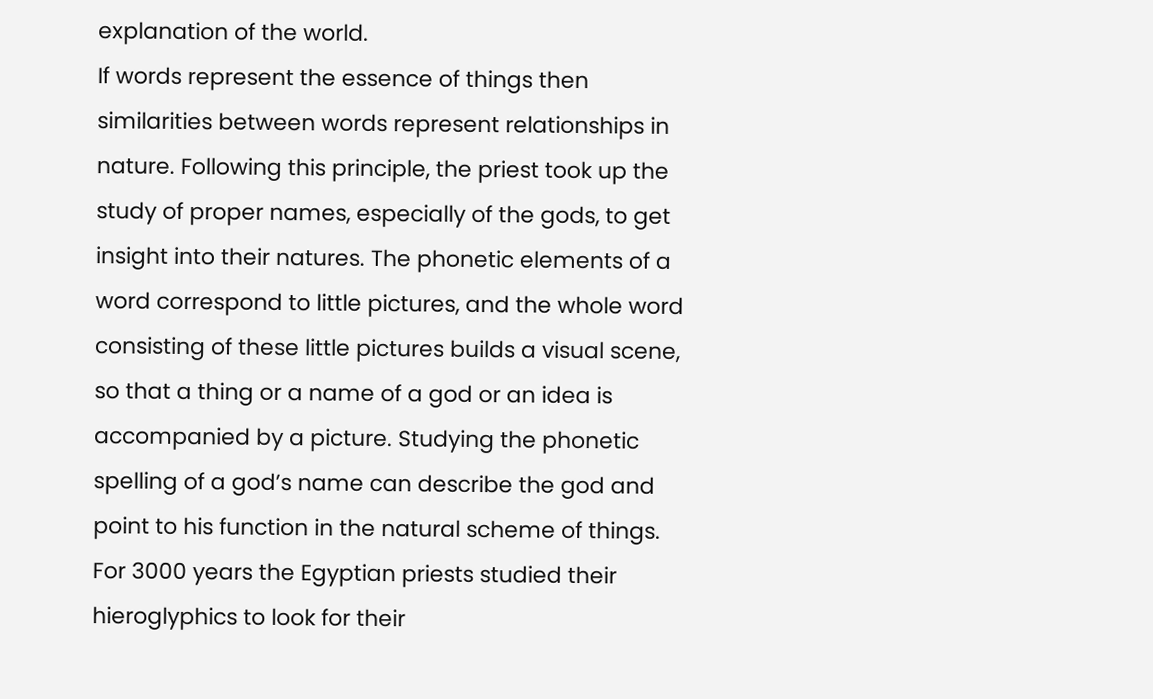explanation of the world.
If words represent the essence of things then similarities between words represent relationships in nature. Following this principle, the priest took up the study of proper names, especially of the gods, to get insight into their natures. The phonetic elements of a word correspond to little pictures, and the whole word consisting of these little pictures builds a visual scene, so that a thing or a name of a god or an idea is accompanied by a picture. Studying the phonetic spelling of a god’s name can describe the god and point to his function in the natural scheme of things. For 3000 years the Egyptian priests studied their hieroglyphics to look for their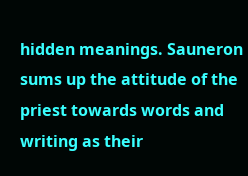hidden meanings. Sauneron sums up the attitude of the priest towards words and writing as their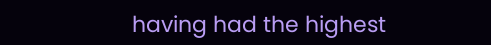having had the highest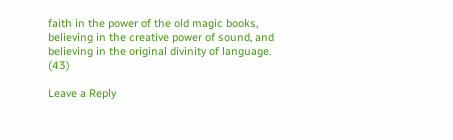faith in the power of the old magic books, believing in the creative power of sound, and believing in the original divinity of language. (43)

Leave a Reply